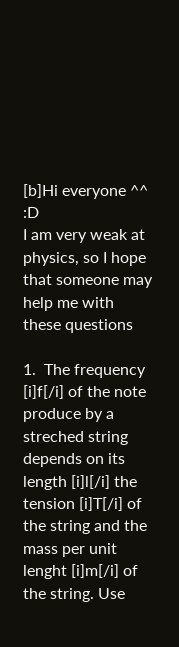[b]Hi everyone ^^  :D
I am very weak at physics, so I hope that someone may help me with these questions

1.  The frequency [i]f[/i] of the note produce by a streched string depends on its length [i]l[/i] the tension [i]T[/i] of the string and the mass per unit lenght [i]m[/i] of the string. Use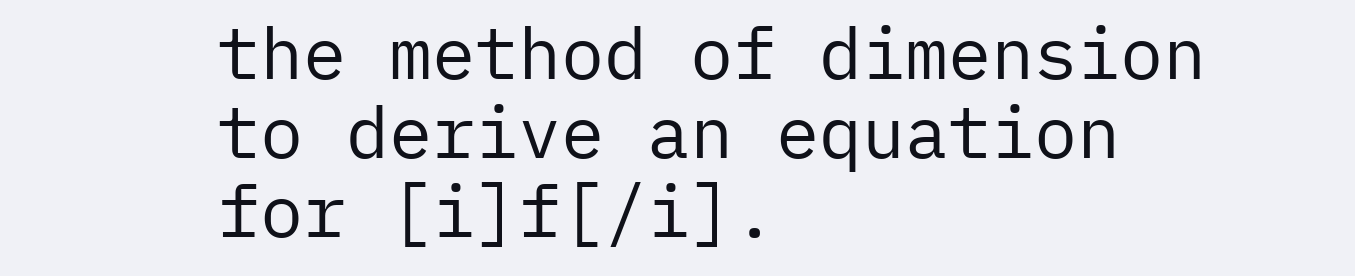the method of dimension to derive an equation for [i]f[/i].